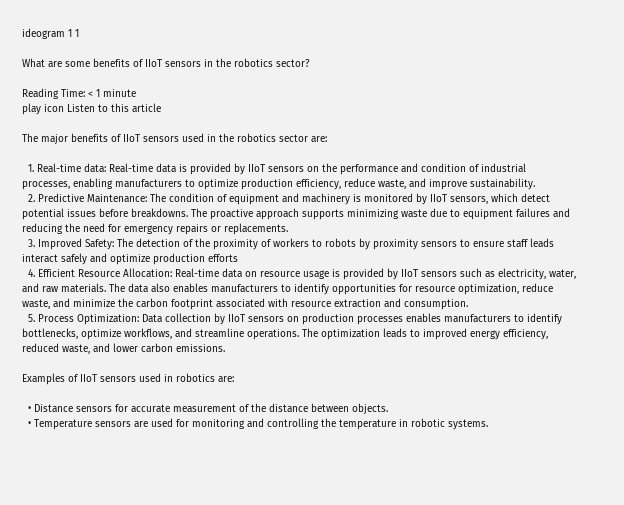ideogram 1 1

What are some benefits of IIoT sensors in the robotics sector?

Reading Time: < 1 minute
play icon Listen to this article

The major benefits of IIoT sensors used in the robotics sector are:

  1. Real-time data: Real-time data is provided by IIoT sensors on the performance and condition of industrial processes, enabling manufacturers to optimize production efficiency, reduce waste, and improve sustainability.
  2. Predictive Maintenance: The condition of equipment and machinery is monitored by IIoT sensors, which detect potential issues before breakdowns. The proactive approach supports minimizing waste due to equipment failures and reducing the need for emergency repairs or replacements.
  3. Improved Safety: The detection of the proximity of workers to robots by proximity sensors to ensure staff leads interact safely and optimize production efforts
  4. Efficient Resource Allocation: Real-time data on resource usage is provided by IIoT sensors such as electricity, water, and raw materials. The data also enables manufacturers to identify opportunities for resource optimization, reduce waste, and minimize the carbon footprint associated with resource extraction and consumption.
  5. Process Optimization: Data collection by IIoT sensors on production processes enables manufacturers to identify bottlenecks, optimize workflows, and streamline operations. The optimization leads to improved energy efficiency, reduced waste, and lower carbon emissions.

Examples of IIoT sensors used in robotics are:

  • Distance sensors for accurate measurement of the distance between objects.
  • Temperature sensors are used for monitoring and controlling the temperature in robotic systems.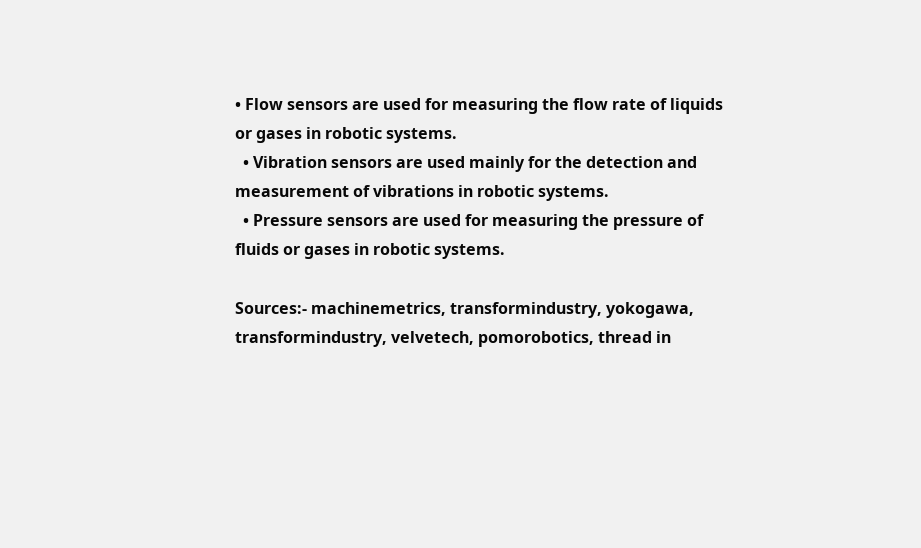• Flow sensors are used for measuring the flow rate of liquids or gases in robotic systems.
  • Vibration sensors are used mainly for the detection and measurement of vibrations in robotic systems.
  • Pressure sensors are used for measuring the pressure of fluids or gases in robotic systems.

Sources:- machinemetrics, transformindustry, yokogawa, transformindustry, velvetech, pomorobotics, thread in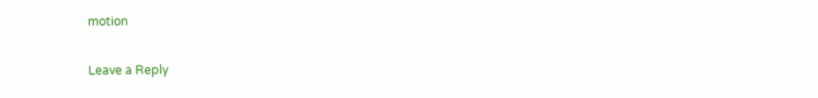motion

Leave a Reply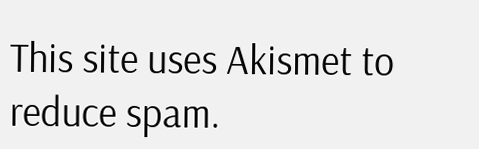This site uses Akismet to reduce spam.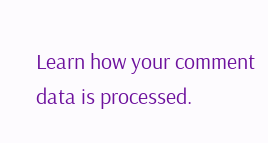Learn how your comment data is processed.